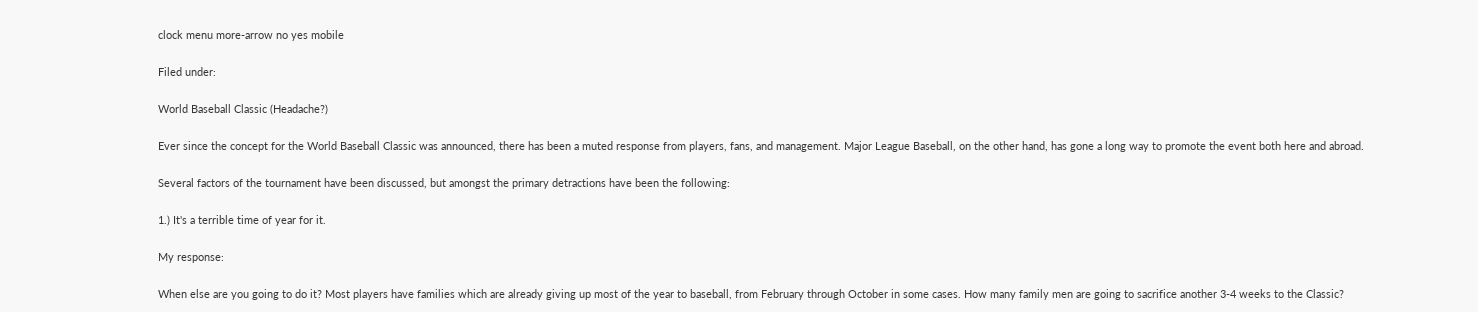clock menu more-arrow no yes mobile

Filed under:

World Baseball Classic (Headache?)

Ever since the concept for the World Baseball Classic was announced, there has been a muted response from players, fans, and management. Major League Baseball, on the other hand, has gone a long way to promote the event both here and abroad.

Several factors of the tournament have been discussed, but amongst the primary detractions have been the following:

1.) It's a terrible time of year for it.

My response:

When else are you going to do it? Most players have families which are already giving up most of the year to baseball, from February through October in some cases. How many family men are going to sacrifice another 3-4 weeks to the Classic?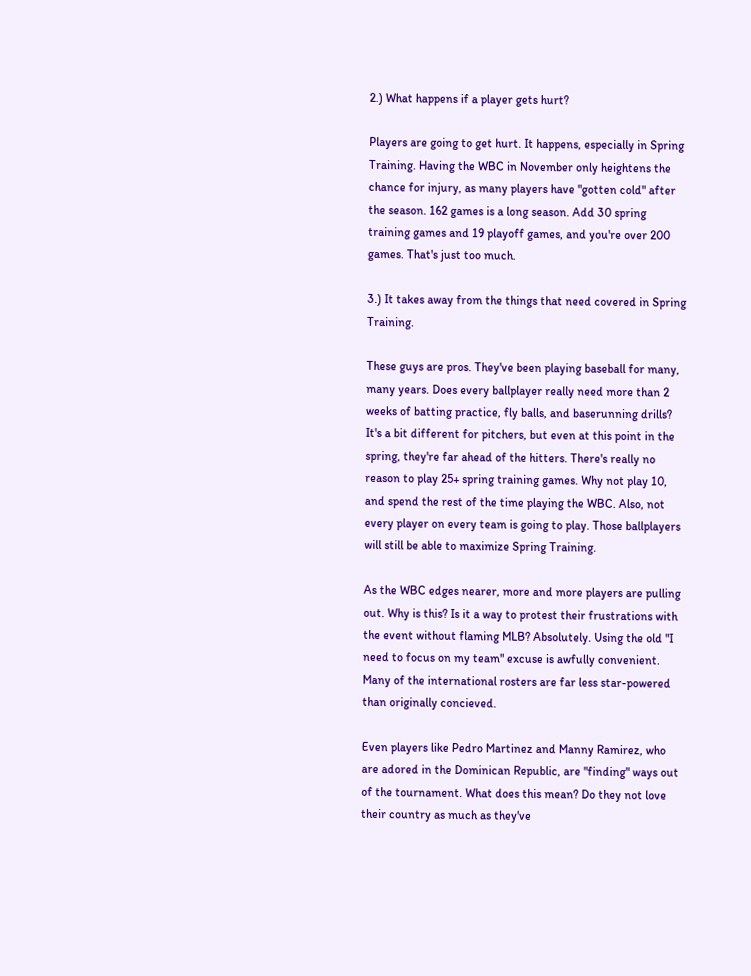2.) What happens if a player gets hurt?

Players are going to get hurt. It happens, especially in Spring Training. Having the WBC in November only heightens the chance for injury, as many players have "gotten cold" after the season. 162 games is a long season. Add 30 spring training games and 19 playoff games, and you're over 200 games. That's just too much.

3.) It takes away from the things that need covered in Spring Training.

These guys are pros. They've been playing baseball for many, many years. Does every ballplayer really need more than 2 weeks of batting practice, fly balls, and baserunning drills? It's a bit different for pitchers, but even at this point in the spring, they're far ahead of the hitters. There's really no reason to play 25+ spring training games. Why not play 10, and spend the rest of the time playing the WBC. Also, not every player on every team is going to play. Those ballplayers will still be able to maximize Spring Training.

As the WBC edges nearer, more and more players are pulling out. Why is this? Is it a way to protest their frustrations with the event without flaming MLB? Absolutely. Using the old "I need to focus on my team" excuse is awfully convenient. Many of the international rosters are far less star-powered than originally concieved.

Even players like Pedro Martinez and Manny Ramirez, who are adored in the Dominican Republic, are "finding" ways out of the tournament. What does this mean? Do they not love their country as much as they've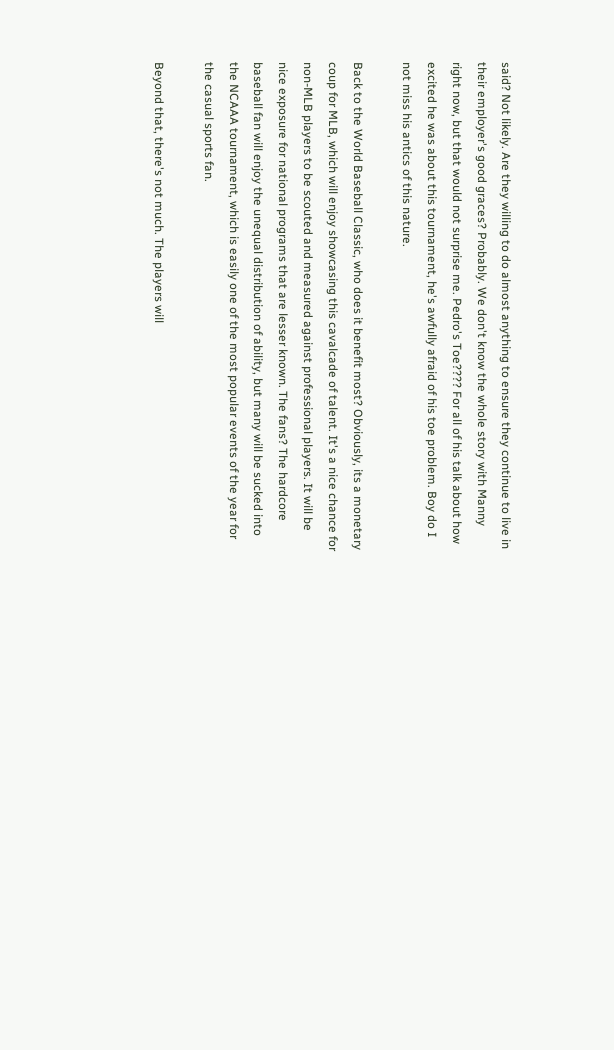said? Not likely. Are they willing to do almost anything to ensure they continue to live in their employer's good graces? Probably. We don't know the whole story with Manny right now, but that would not surprise me. Pedro's Toe???? For all of his talk about how excited he was about this tournament, he's awfully afraid of his toe problem. Boy do I not miss his antics of this nature.

Back to the World Baseball Classic, who does it benefit most? Obviously, its a monetary coup for MLB, which will enjoy showcasing this cavalcade of talent. It's a nice chance for non-MLB players to be scouted and measured against professional players. It will be nice exposure for national programs that are lesser known. The fans? The hardcore baseball fan will enjoy the unequal distribution of ability, but many will be sucked into the NCAAA tournament, which is easily one of the most popular events of the year for the casual sports fan.

Beyond that, there's not much. The players will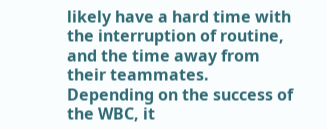likely have a hard time with the interruption of routine, and the time away from their teammates. Depending on the success of the WBC, it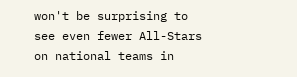won't be surprising to see even fewer All-Stars on national teams in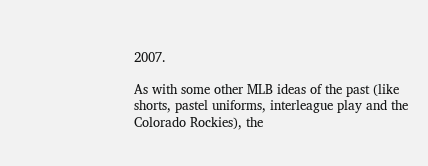2007.

As with some other MLB ideas of the past (like shorts, pastel uniforms, interleague play and the Colorado Rockies), the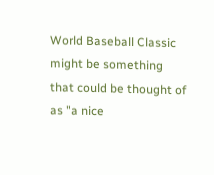World Baseball Classic might be something that could be thought of as "a nice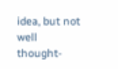idea, but not well thought-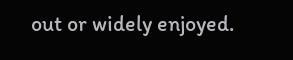out or widely enjoyed.